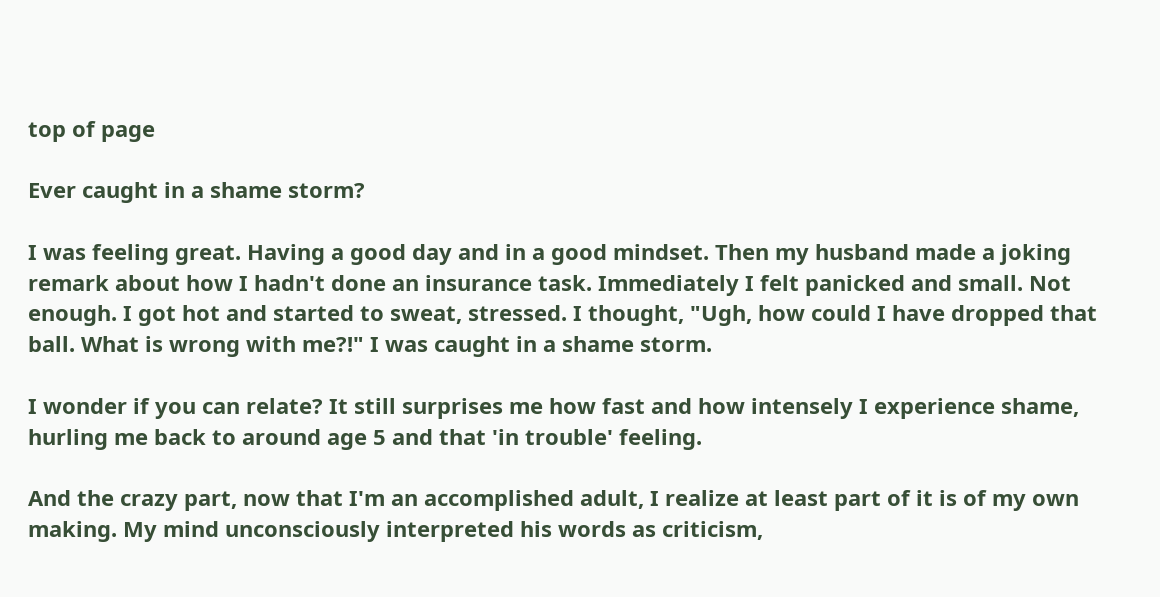top of page

Ever caught in a shame storm?

I was feeling great. Having a good day and in a good mindset. Then my husband made a joking remark about how I hadn't done an insurance task. Immediately I felt panicked and small. Not enough. I got hot and started to sweat, stressed. I thought, "Ugh, how could I have dropped that ball. What is wrong with me?!" I was caught in a shame storm.

I wonder if you can relate? It still surprises me how fast and how intensely I experience shame, hurling me back to around age 5 and that 'in trouble' feeling.

And the crazy part, now that I'm an accomplished adult, I realize at least part of it is of my own making. My mind unconsciously interpreted his words as criticism,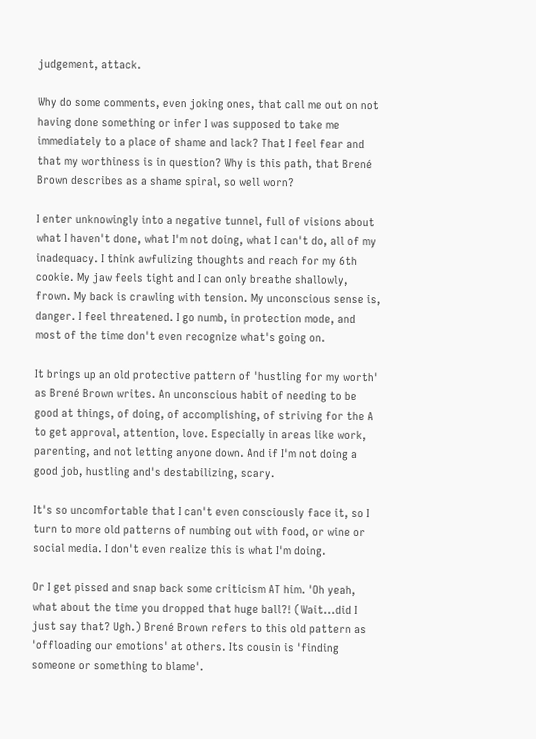judgement, attack.

Why do some comments, even joking ones, that call me out on not having done something or infer I was supposed to take me immediately to a place of shame and lack? That I feel fear and that my worthiness is in question? Why is this path, that Brené Brown describes as a shame spiral, so well worn?

I enter unknowingly into a negative tunnel, full of visions about what I haven't done, what I'm not doing, what I can't do, all of my inadequacy. I think awfulizing thoughts and reach for my 6th cookie. My jaw feels tight and I can only breathe shallowly, frown. My back is crawling with tension. My unconscious sense is, danger. I feel threatened. I go numb, in protection mode, and most of the time don't even recognize what's going on.

It brings up an old protective pattern of 'hustling for my worth' as Brené Brown writes. An unconscious habit of needing to be good at things, of doing, of accomplishing, of striving for the A to get approval, attention, love. Especially in areas like work, parenting, and not letting anyone down. And if I'm not doing a good job, hustling and's destabilizing, scary.

It's so uncomfortable that I can't even consciously face it, so I turn to more old patterns of numbing out with food, or wine or social media. I don't even realize this is what I'm doing.

Or I get pissed and snap back some criticism AT him. 'Oh yeah, what about the time you dropped that huge ball?! (Wait...did I just say that? Ugh.) Brené Brown refers to this old pattern as 'offloading our emotions' at others. Its cousin is 'finding someone or something to blame'.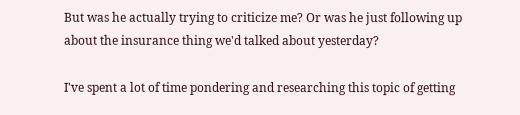But was he actually trying to criticize me? Or was he just following up about the insurance thing we'd talked about yesterday?

I've spent a lot of time pondering and researching this topic of getting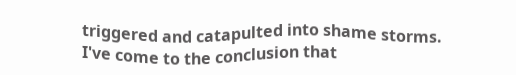triggered and catapulted into shame storms. I've come to the conclusion that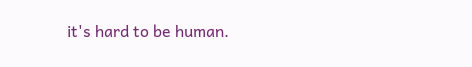it's hard to be human.